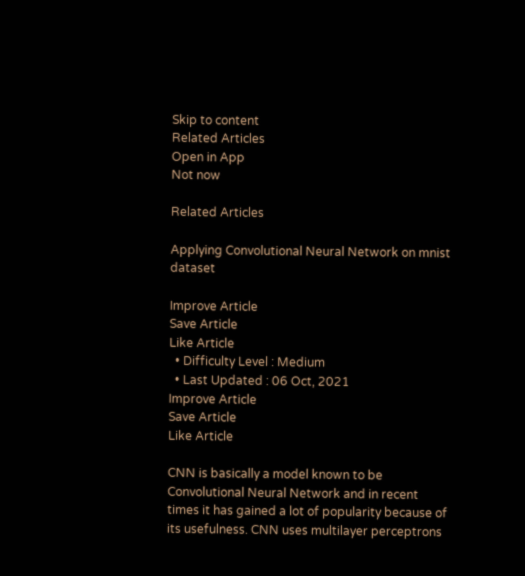Skip to content
Related Articles
Open in App
Not now

Related Articles

Applying Convolutional Neural Network on mnist dataset

Improve Article
Save Article
Like Article
  • Difficulty Level : Medium
  • Last Updated : 06 Oct, 2021
Improve Article
Save Article
Like Article

CNN is basically a model known to be Convolutional Neural Network and in recent times it has gained a lot of popularity because of its usefulness. CNN uses multilayer perceptrons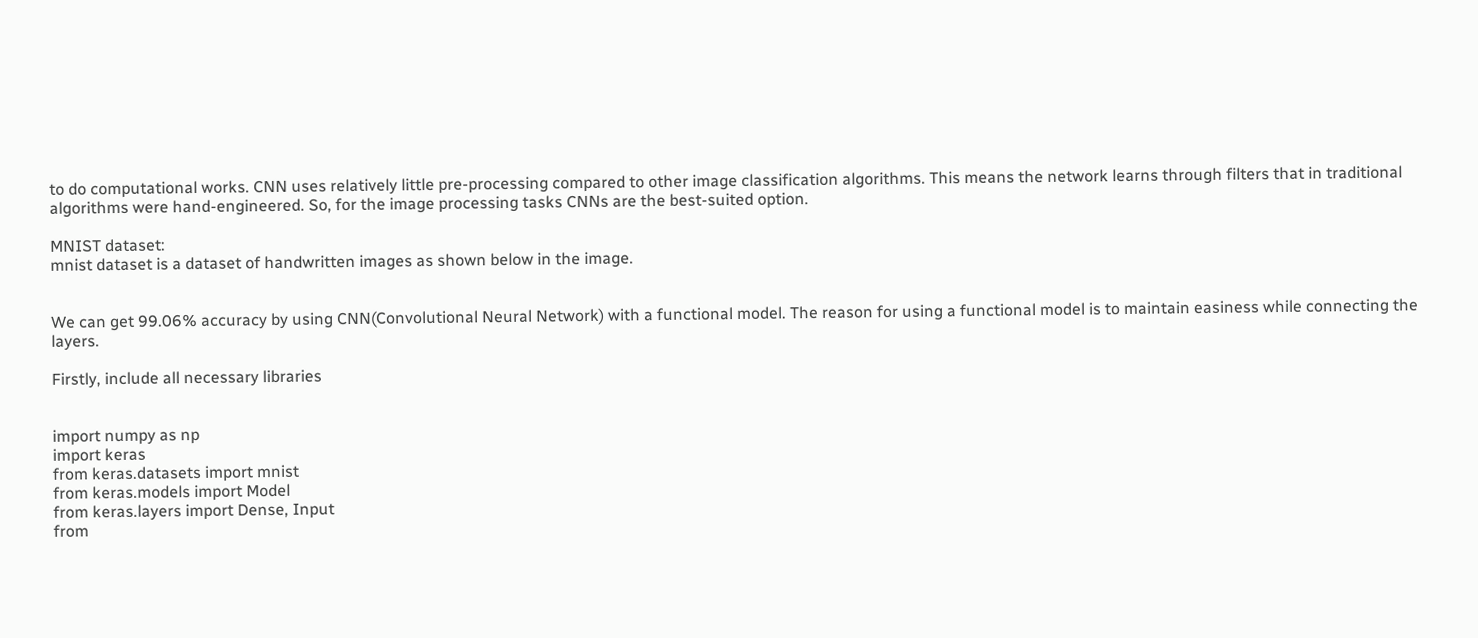to do computational works. CNN uses relatively little pre-processing compared to other image classification algorithms. This means the network learns through filters that in traditional algorithms were hand-engineered. So, for the image processing tasks CNNs are the best-suited option.

MNIST dataset:
mnist dataset is a dataset of handwritten images as shown below in the image.


We can get 99.06% accuracy by using CNN(Convolutional Neural Network) with a functional model. The reason for using a functional model is to maintain easiness while connecting the layers.

Firstly, include all necessary libraries


import numpy as np
import keras
from keras.datasets import mnist
from keras.models import Model
from keras.layers import Dense, Input
from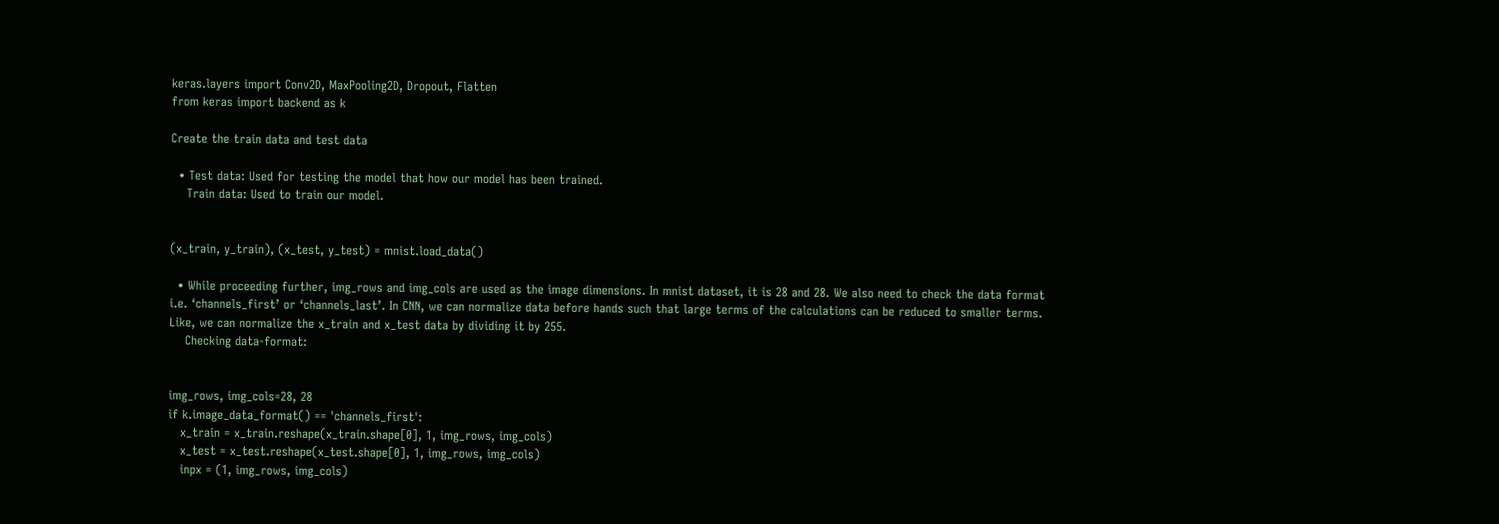keras.layers import Conv2D, MaxPooling2D, Dropout, Flatten
from keras import backend as k

Create the train data and test data

  • Test data: Used for testing the model that how our model has been trained.
    Train data: Used to train our model.


(x_train, y_train), (x_test, y_test) = mnist.load_data()

  • While proceeding further, img_rows and img_cols are used as the image dimensions. In mnist dataset, it is 28 and 28. We also need to check the data format i.e. ‘channels_first’ or ‘channels_last’. In CNN, we can normalize data before hands such that large terms of the calculations can be reduced to smaller terms. Like, we can normalize the x_train and x_test data by dividing it by 255.
    Checking data-format:


img_rows, img_cols=28, 28
if k.image_data_format() == 'channels_first':
   x_train = x_train.reshape(x_train.shape[0], 1, img_rows, img_cols)
   x_test = x_test.reshape(x_test.shape[0], 1, img_rows, img_cols)
   inpx = (1, img_rows, img_cols)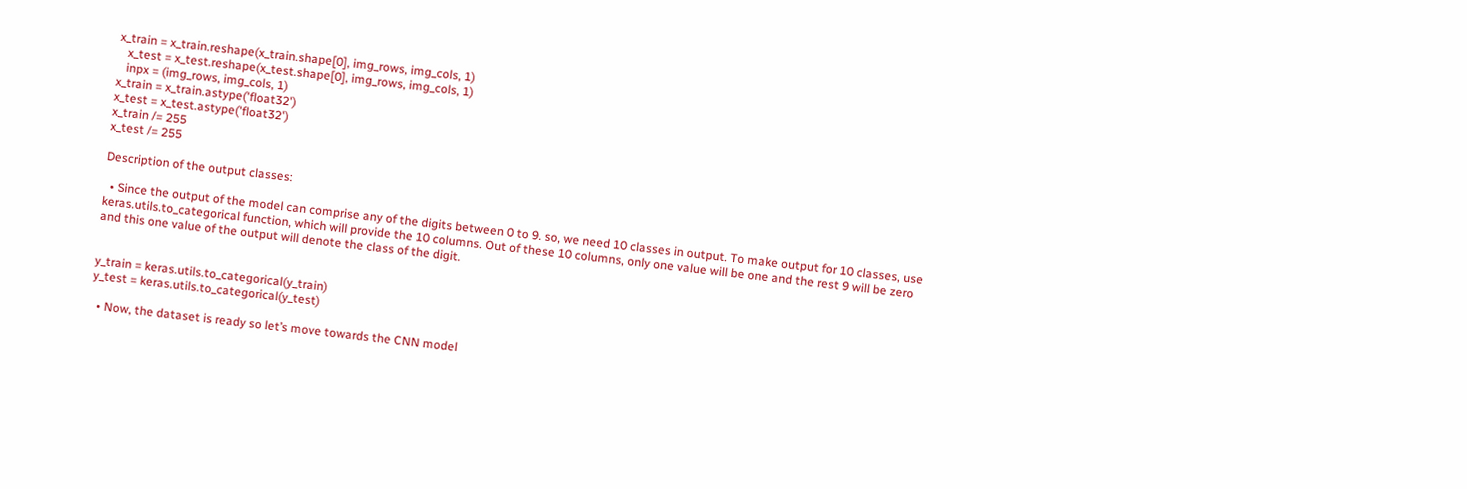x_train = x_train.reshape(x_train.shape[0], img_rows, img_cols, 1)
   x_test = x_test.reshape(x_test.shape[0], img_rows, img_cols, 1)
   inpx = (img_rows, img_cols, 1)
x_train = x_train.astype('float32')
x_test = x_test.astype('float32')
x_train /= 255
x_test /= 255

Description of the output classes:

  • Since the output of the model can comprise any of the digits between 0 to 9. so, we need 10 classes in output. To make output for 10 classes, use keras.utils.to_categorical function, which will provide the 10 columns. Out of these 10 columns, only one value will be one and the rest 9 will be zero and this one value of the output will denote the class of the digit.


y_train = keras.utils.to_categorical(y_train)
y_test = keras.utils.to_categorical(y_test)

  • Now, the dataset is ready so let’s move towards the CNN model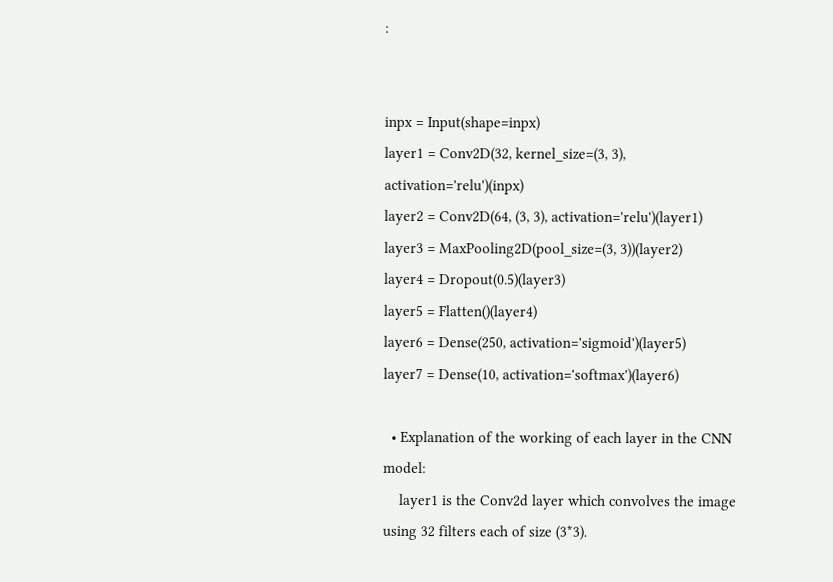:


inpx = Input(shape=inpx)
layer1 = Conv2D(32, kernel_size=(3, 3), activation='relu')(inpx)
layer2 = Conv2D(64, (3, 3), activation='relu')(layer1)
layer3 = MaxPooling2D(pool_size=(3, 3))(layer2)
layer4 = Dropout(0.5)(layer3)
layer5 = Flatten()(layer4)
layer6 = Dense(250, activation='sigmoid')(layer5)
layer7 = Dense(10, activation='softmax')(layer6)

  • Explanation of the working of each layer in the CNN model:
    layer1 is the Conv2d layer which convolves the image using 32 filters each of size (3*3).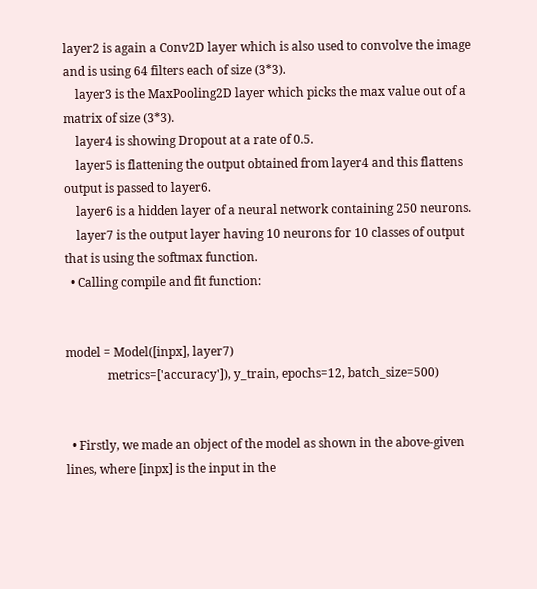layer2 is again a Conv2D layer which is also used to convolve the image and is using 64 filters each of size (3*3).
    layer3 is the MaxPooling2D layer which picks the max value out of a matrix of size (3*3).
    layer4 is showing Dropout at a rate of 0.5.
    layer5 is flattening the output obtained from layer4 and this flattens output is passed to layer6.
    layer6 is a hidden layer of a neural network containing 250 neurons.
    layer7 is the output layer having 10 neurons for 10 classes of output that is using the softmax function.
  • Calling compile and fit function:


model = Model([inpx], layer7)
              metrics=['accuracy']), y_train, epochs=12, batch_size=500)


  • Firstly, we made an object of the model as shown in the above-given lines, where [inpx] is the input in the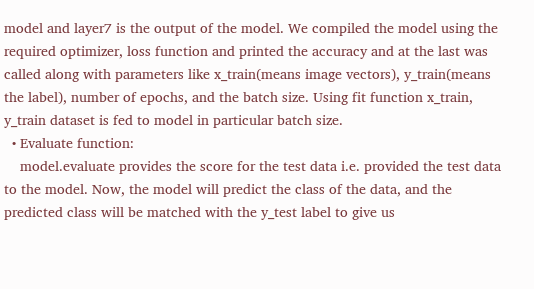model and layer7 is the output of the model. We compiled the model using the required optimizer, loss function and printed the accuracy and at the last was called along with parameters like x_train(means image vectors), y_train(means the label), number of epochs, and the batch size. Using fit function x_train, y_train dataset is fed to model in particular batch size.
  • Evaluate function:
    model.evaluate provides the score for the test data i.e. provided the test data to the model. Now, the model will predict the class of the data, and the predicted class will be matched with the y_test label to give us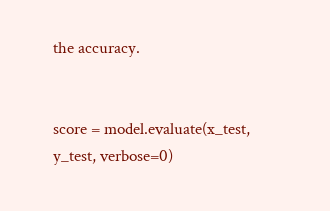the accuracy.


score = model.evaluate(x_test, y_test, verbose=0)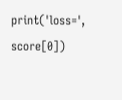print('loss=', score[0])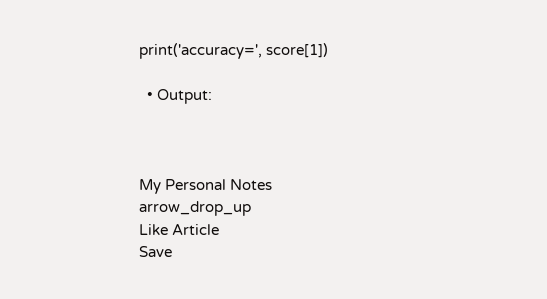print('accuracy=', score[1])

  • Output:



My Personal Notes arrow_drop_up
Like Article
Save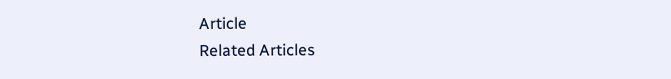Article
Related Articles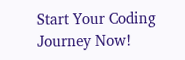Start Your Coding Journey Now!